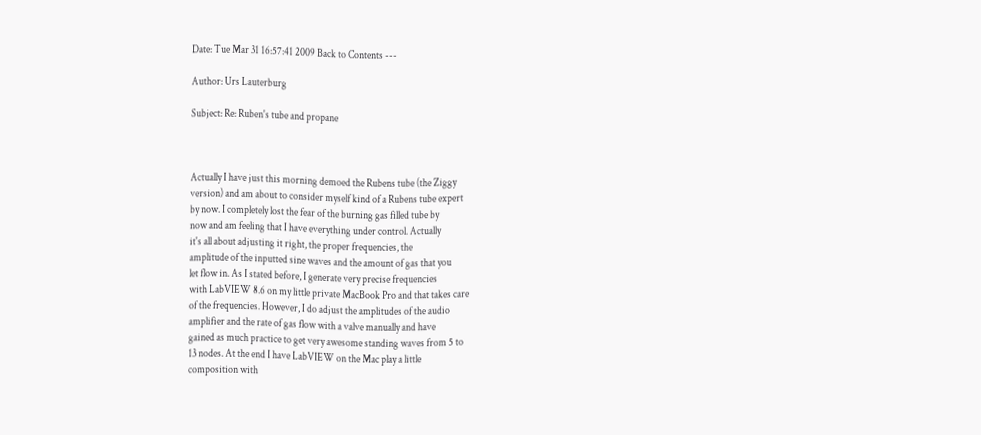Date: Tue Mar 31 16:57:41 2009 Back to Contents ---

Author: Urs Lauterburg

Subject: Re: Ruben's tube and propane



Actually I have just this morning demoed the Rubens tube (the Ziggy
version) and am about to consider myself kind of a Rubens tube expert
by now. I completely lost the fear of the burning gas filled tube by
now and am feeling that I have everything under control. Actually
it's all about adjusting it right, the proper frequencies, the
amplitude of the inputted sine waves and the amount of gas that you
let flow in. As I stated before, I generate very precise frequencies
with LabVIEW 8.6 on my little private MacBook Pro and that takes care
of the frequencies. However, I do adjust the amplitudes of the audio
amplifier and the rate of gas flow with a valve manually and have
gained as much practice to get very awesome standing waves from 5 to
13 nodes. At the end I have LabVIEW on the Mac play a little
composition with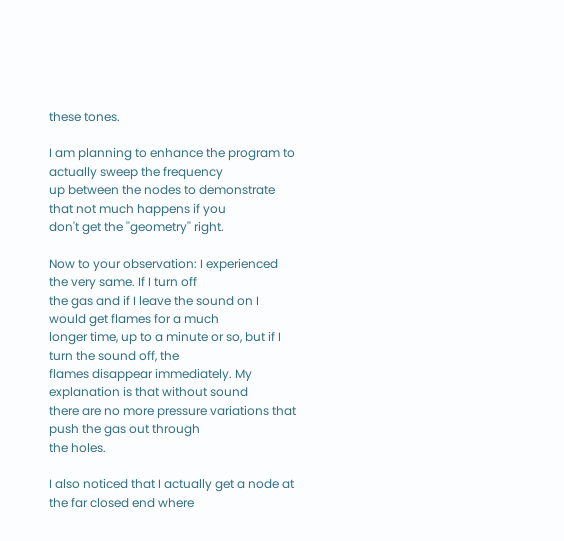these tones.

I am planning to enhance the program to actually sweep the frequency
up between the nodes to demonstrate that not much happens if you
don't get the ''geometry'' right.

Now to your observation: I experienced the very same. If I turn off
the gas and if I leave the sound on I would get flames for a much
longer time, up to a minute or so, but if I turn the sound off, the
flames disappear immediately. My explanation is that without sound
there are no more pressure variations that push the gas out through
the holes.

I also noticed that I actually get a node at the far closed end where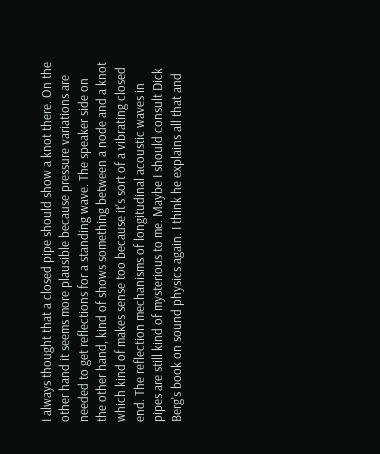I always thought that a closed pipe should show a knot there. On the
other hand it seems more plausible because pressure variations are
needed to get reflections for a standing wave. The speaker side on
the other hand, kind of shows something between a node and a knot
which kind of makes sense too because it's sort of a vibrating closed
end. The reflection mechanisms of longitudinal acoustic waves in
pipes are still kind of mysterious to me. Maybe I should consult Dick
Berg's book on sound physics again. I think he explains all that and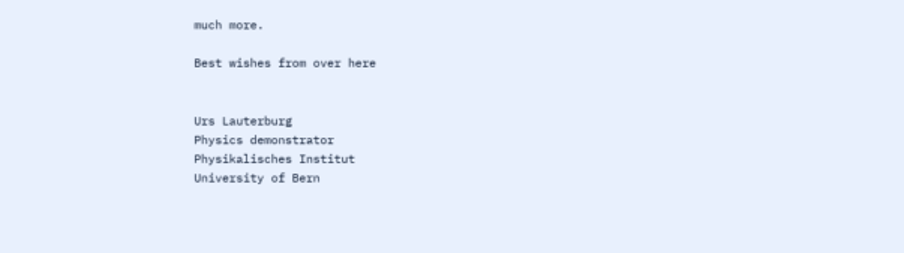much more.

Best wishes from over here


Urs Lauterburg
Physics demonstrator
Physikalisches Institut
University of Bern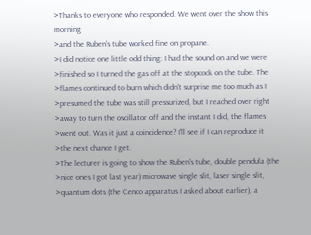>Thanks to everyone who responded. We went over the show this morning
>and the Ruben's tube worked fine on propane.
>I did notice one little odd thing: I had the sound on and we were
>finished so I turned the gas off at the stopcock on the tube. The
>flames continued to burn which didn't surprise me too much as I
>presumed the tube was still pressurized, but I reached over right
>away to turn the oscillator off and the instant I did, the flames
>went out. Was it just a coincidence? I'll see if I can reproduce it
>the next chance I get.
>The lecturer is going to show the Ruben's tube, double pendula (the
>nice ones I got last year) microwave single slit, laser single slit,
>quantum dots (the Cenco apparatus I asked about earlier), a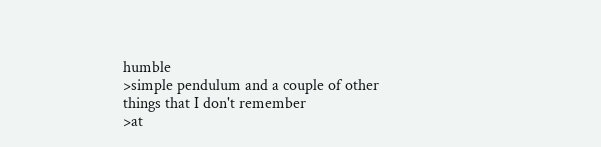humble
>simple pendulum and a couple of other things that I don't remember
>at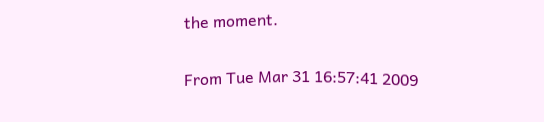the moment.

From Tue Mar 31 16:57:41 2009